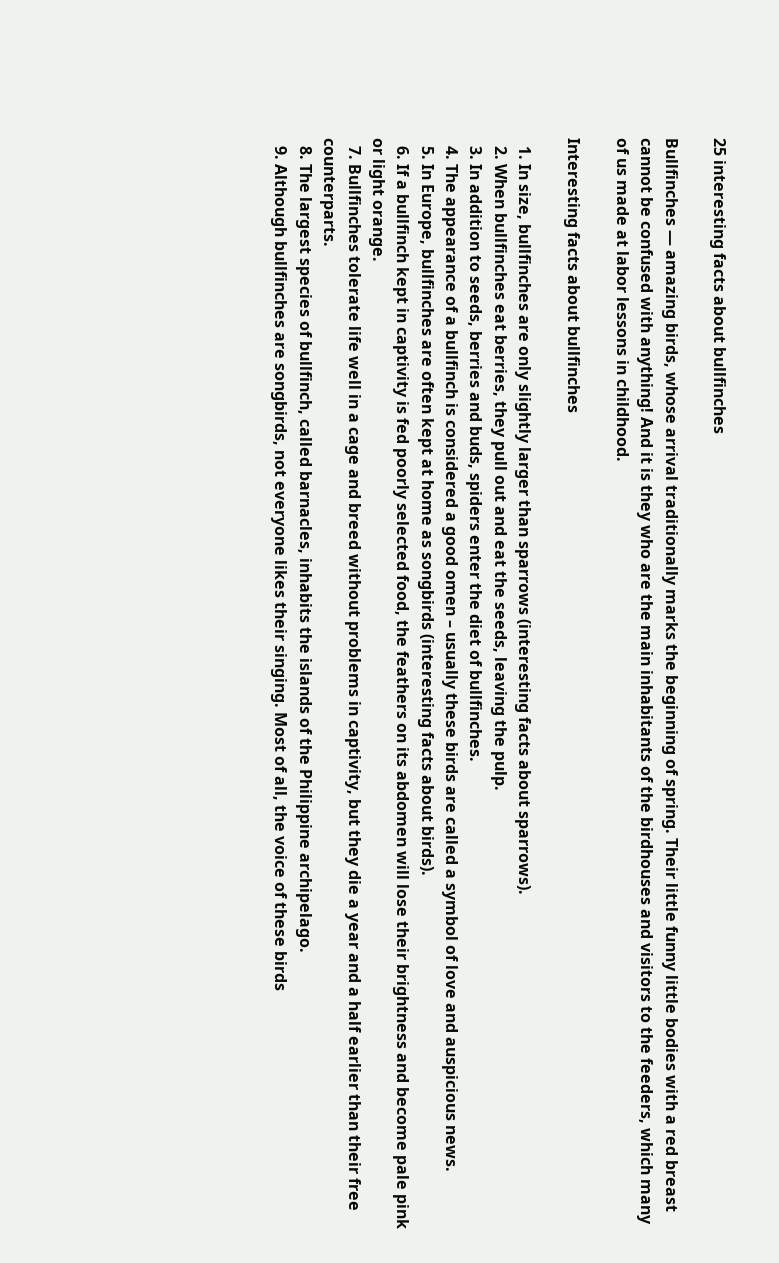25 interesting facts about bullfinches

Bullfinches — amazing birds, whose arrival traditionally marks the beginning of spring. Their little funny little bodies with a red breast cannot be confused with anything! And it is they who are the main inhabitants of the birdhouses and visitors to the feeders, which many of us made at labor lessons in childhood.

Interesting facts about bullfinches

  1. In size, bullfinches are only slightly larger than sparrows (interesting facts about sparrows).
  2. When bullfinches eat berries, they pull out and eat the seeds, leaving the pulp.
  3. In addition to seeds, berries and buds, spiders enter the diet of bullfinches.
  4. The appearance of a bullfinch is considered a good omen – usually these birds are called a symbol of love and auspicious news.
  5. In Europe, bullfinches are often kept at home as songbirds (interesting facts about birds).
  6. If a bullfinch kept in captivity is fed poorly selected food, the feathers on its abdomen will lose their brightness and become pale pink or light orange.
  7. Bullfinches tolerate life well in a cage and breed without problems in captivity, but they die a year and a half earlier than their free counterparts.
  8. The largest species of bullfinch, called barnacles, inhabits the islands of the Philippine archipelago.
  9. Although bullfinches are songbirds, not everyone likes their singing. Most of all, the voice of these birds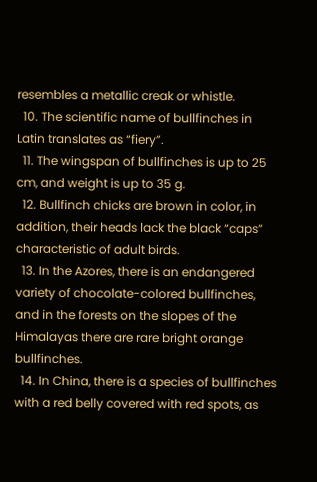resembles a metallic creak or whistle.
  10. The scientific name of bullfinches in Latin translates as “fiery”.
  11. The wingspan of bullfinches is up to 25 cm, and weight is up to 35 g.
  12. Bullfinch chicks are brown in color, in addition, their heads lack the black “caps” characteristic of adult birds.
  13. In the Azores, there is an endangered variety of chocolate-colored bullfinches, and in the forests on the slopes of the Himalayas there are rare bright orange bullfinches.
  14. In China, there is a species of bullfinches with a red belly covered with red spots, as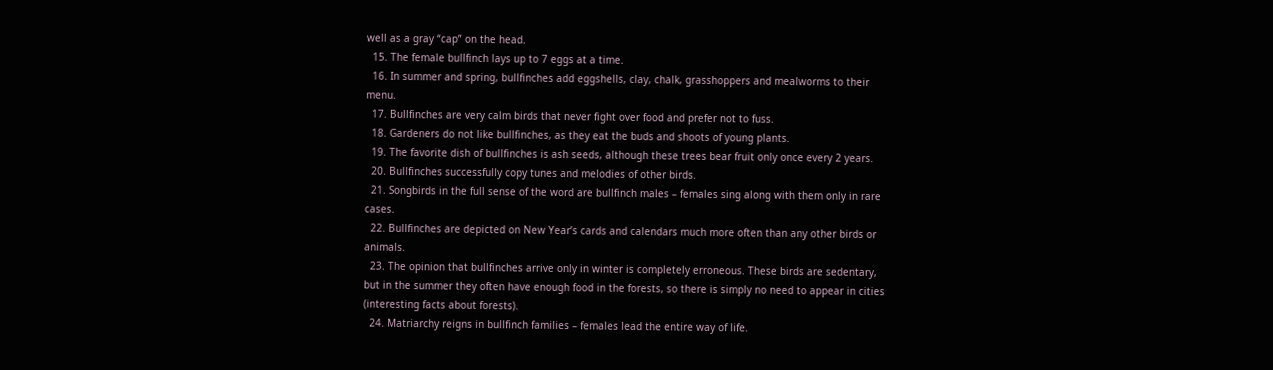well as a gray “cap” on the head.
  15. The female bullfinch lays up to 7 eggs at a time.
  16. In summer and spring, bullfinches add eggshells, clay, chalk, grasshoppers and mealworms to their menu.
  17. Bullfinches are very calm birds that never fight over food and prefer not to fuss.
  18. Gardeners do not like bullfinches, as they eat the buds and shoots of young plants.
  19. The favorite dish of bullfinches is ash seeds, although these trees bear fruit only once every 2 years.
  20. Bullfinches successfully copy tunes and melodies of other birds.
  21. Songbirds in the full sense of the word are bullfinch males – females sing along with them only in rare cases.
  22. Bullfinches are depicted on New Year’s cards and calendars much more often than any other birds or animals.
  23. The opinion that bullfinches arrive only in winter is completely erroneous. These birds are sedentary, but in the summer they often have enough food in the forests, so there is simply no need to appear in cities (interesting facts about forests).
  24. Matriarchy reigns in bullfinch families – females lead the entire way of life.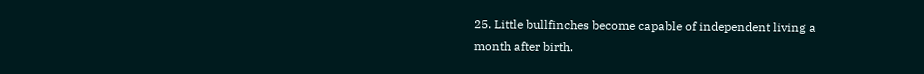25. Little bullfinches become capable of independent living a month after birth.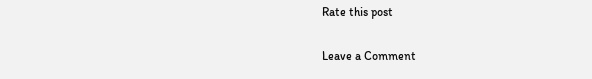Rate this post

Leave a Comment